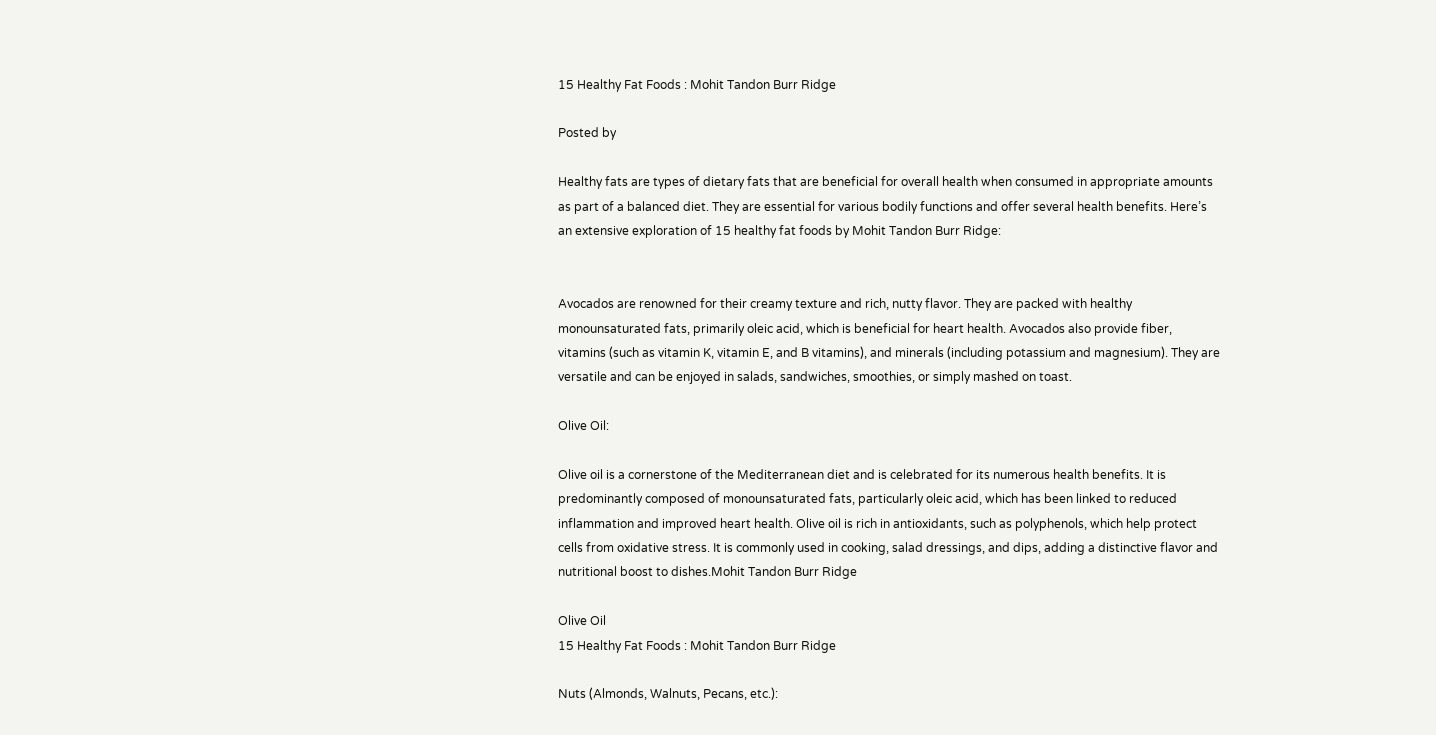15 Healthy Fat Foods : Mohit Tandon Burr Ridge

Posted by

Healthy fats are types of dietary fats that are beneficial for overall health when consumed in appropriate amounts as part of a balanced diet. They are essential for various bodily functions and offer several health benefits. Here’s an extensive exploration of 15 healthy fat foods by Mohit Tandon Burr Ridge:


Avocados are renowned for their creamy texture and rich, nutty flavor. They are packed with healthy monounsaturated fats, primarily oleic acid, which is beneficial for heart health. Avocados also provide fiber, vitamins (such as vitamin K, vitamin E, and B vitamins), and minerals (including potassium and magnesium). They are versatile and can be enjoyed in salads, sandwiches, smoothies, or simply mashed on toast.

Olive Oil:

Olive oil is a cornerstone of the Mediterranean diet and is celebrated for its numerous health benefits. It is predominantly composed of monounsaturated fats, particularly oleic acid, which has been linked to reduced inflammation and improved heart health. Olive oil is rich in antioxidants, such as polyphenols, which help protect cells from oxidative stress. It is commonly used in cooking, salad dressings, and dips, adding a distinctive flavor and nutritional boost to dishes.Mohit Tandon Burr Ridge

Olive Oil
15 Healthy Fat Foods : Mohit Tandon Burr Ridge

Nuts (Almonds, Walnuts, Pecans, etc.):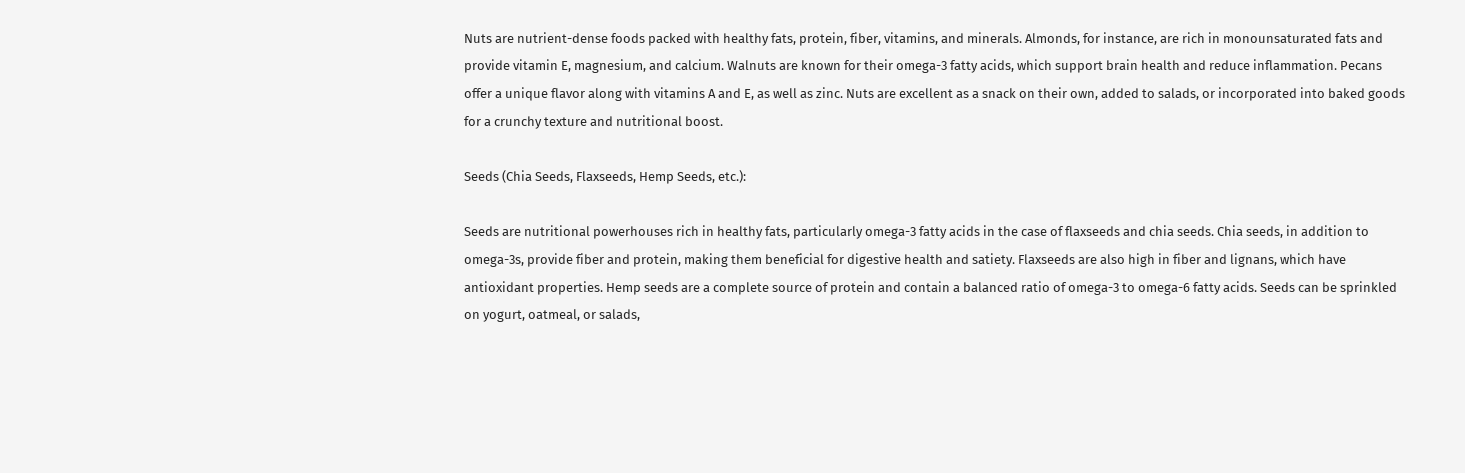Nuts are nutrient-dense foods packed with healthy fats, protein, fiber, vitamins, and minerals. Almonds, for instance, are rich in monounsaturated fats and provide vitamin E, magnesium, and calcium. Walnuts are known for their omega-3 fatty acids, which support brain health and reduce inflammation. Pecans offer a unique flavor along with vitamins A and E, as well as zinc. Nuts are excellent as a snack on their own, added to salads, or incorporated into baked goods for a crunchy texture and nutritional boost.

Seeds (Chia Seeds, Flaxseeds, Hemp Seeds, etc.):

Seeds are nutritional powerhouses rich in healthy fats, particularly omega-3 fatty acids in the case of flaxseeds and chia seeds. Chia seeds, in addition to omega-3s, provide fiber and protein, making them beneficial for digestive health and satiety. Flaxseeds are also high in fiber and lignans, which have antioxidant properties. Hemp seeds are a complete source of protein and contain a balanced ratio of omega-3 to omega-6 fatty acids. Seeds can be sprinkled on yogurt, oatmeal, or salads,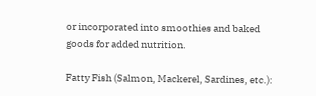or incorporated into smoothies and baked goods for added nutrition.

Fatty Fish (Salmon, Mackerel, Sardines, etc.):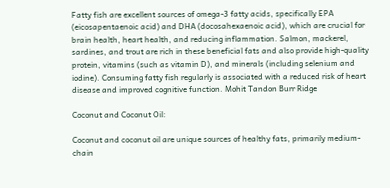Fatty fish are excellent sources of omega-3 fatty acids, specifically EPA (eicosapentaenoic acid) and DHA (docosahexaenoic acid), which are crucial for brain health, heart health, and reducing inflammation. Salmon, mackerel, sardines, and trout are rich in these beneficial fats and also provide high-quality protein, vitamins (such as vitamin D), and minerals (including selenium and iodine). Consuming fatty fish regularly is associated with a reduced risk of heart disease and improved cognitive function. Mohit Tandon Burr Ridge

Coconut and Coconut Oil:

Coconut and coconut oil are unique sources of healthy fats, primarily medium-chain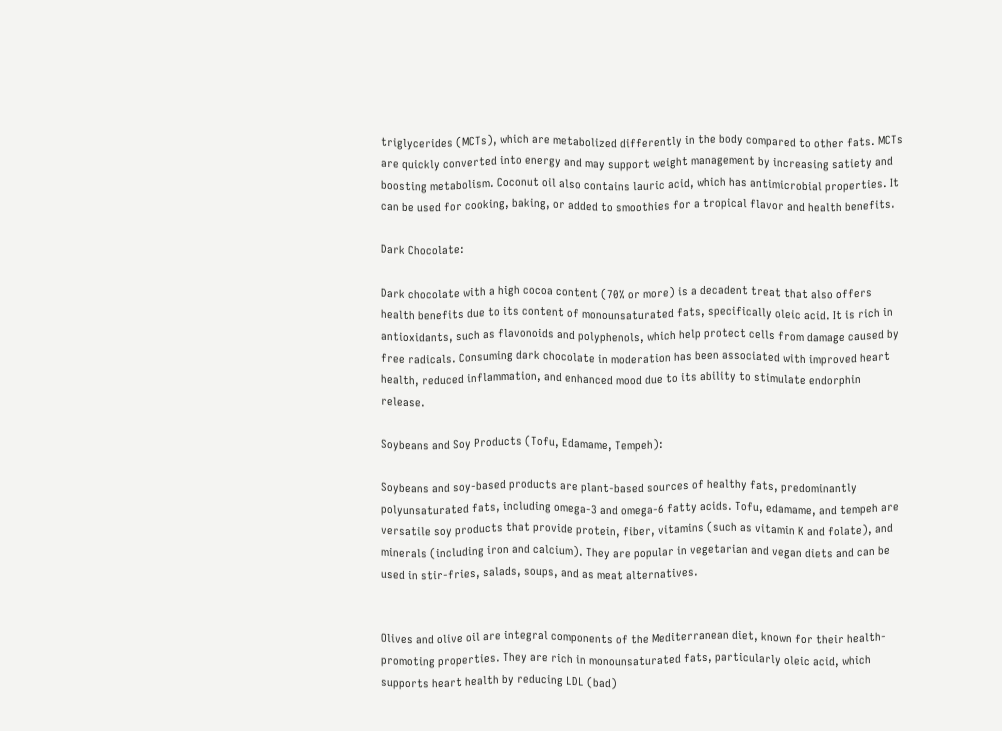triglycerides (MCTs), which are metabolized differently in the body compared to other fats. MCTs are quickly converted into energy and may support weight management by increasing satiety and boosting metabolism. Coconut oil also contains lauric acid, which has antimicrobial properties. It can be used for cooking, baking, or added to smoothies for a tropical flavor and health benefits.

Dark Chocolate:

Dark chocolate with a high cocoa content (70% or more) is a decadent treat that also offers health benefits due to its content of monounsaturated fats, specifically oleic acid. It is rich in antioxidants, such as flavonoids and polyphenols, which help protect cells from damage caused by free radicals. Consuming dark chocolate in moderation has been associated with improved heart health, reduced inflammation, and enhanced mood due to its ability to stimulate endorphin release.

Soybeans and Soy Products (Tofu, Edamame, Tempeh):

Soybeans and soy-based products are plant-based sources of healthy fats, predominantly polyunsaturated fats, including omega-3 and omega-6 fatty acids. Tofu, edamame, and tempeh are versatile soy products that provide protein, fiber, vitamins (such as vitamin K and folate), and minerals (including iron and calcium). They are popular in vegetarian and vegan diets and can be used in stir-fries, salads, soups, and as meat alternatives.


Olives and olive oil are integral components of the Mediterranean diet, known for their health-promoting properties. They are rich in monounsaturated fats, particularly oleic acid, which supports heart health by reducing LDL (bad)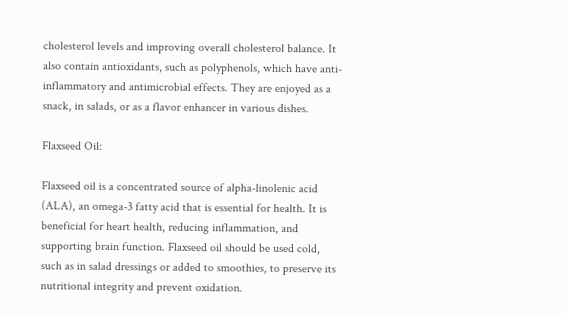cholesterol levels and improving overall cholesterol balance. It also contain antioxidants, such as polyphenols, which have anti-inflammatory and antimicrobial effects. They are enjoyed as a snack, in salads, or as a flavor enhancer in various dishes.

Flaxseed Oil:

Flaxseed oil is a concentrated source of alpha-linolenic acid (ALA), an omega-3 fatty acid that is essential for health. It is beneficial for heart health, reducing inflammation, and supporting brain function. Flaxseed oil should be used cold, such as in salad dressings or added to smoothies, to preserve its nutritional integrity and prevent oxidation.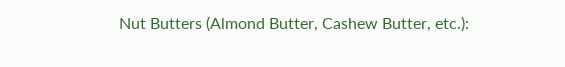Nut Butters (Almond Butter, Cashew Butter, etc.):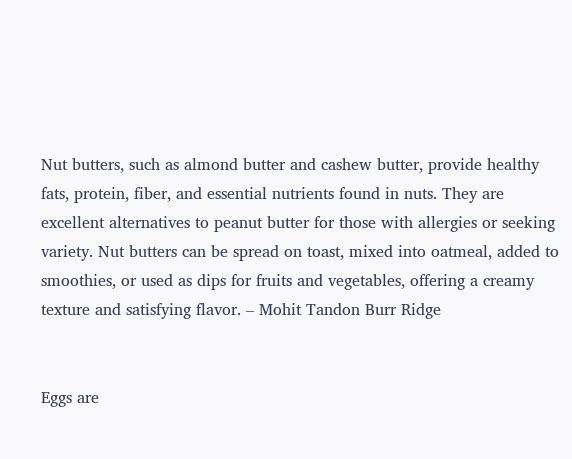Nut butters, such as almond butter and cashew butter, provide healthy fats, protein, fiber, and essential nutrients found in nuts. They are excellent alternatives to peanut butter for those with allergies or seeking variety. Nut butters can be spread on toast, mixed into oatmeal, added to smoothies, or used as dips for fruits and vegetables, offering a creamy texture and satisfying flavor. – Mohit Tandon Burr Ridge


Eggs are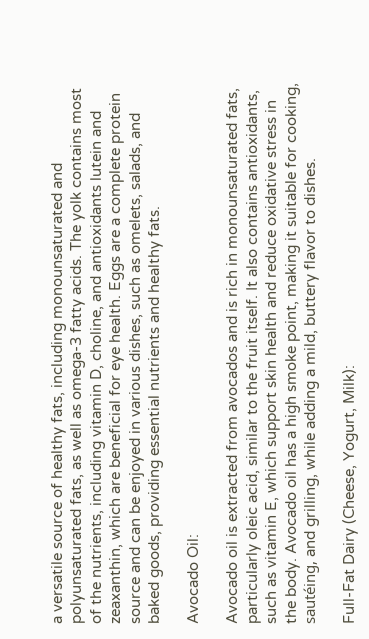a versatile source of healthy fats, including monounsaturated and polyunsaturated fats, as well as omega-3 fatty acids. The yolk contains most of the nutrients, including vitamin D, choline, and antioxidants lutein and zeaxanthin, which are beneficial for eye health. Eggs are a complete protein source and can be enjoyed in various dishes, such as omelets, salads, and baked goods, providing essential nutrients and healthy fats.

Avocado Oil:

Avocado oil is extracted from avocados and is rich in monounsaturated fats, particularly oleic acid, similar to the fruit itself. It also contains antioxidants, such as vitamin E, which support skin health and reduce oxidative stress in the body. Avocado oil has a high smoke point, making it suitable for cooking, sautéing, and grilling, while adding a mild, buttery flavor to dishes.

Full-Fat Dairy (Cheese, Yogurt, Milk):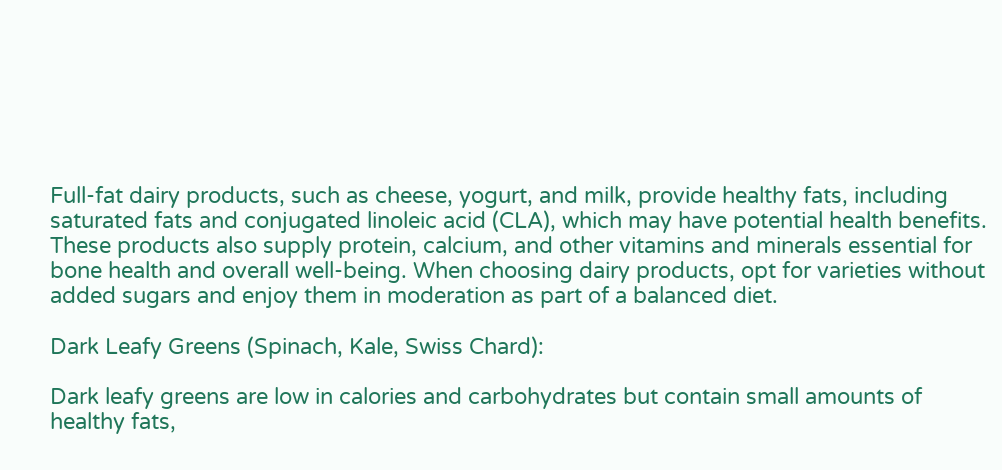Full-fat dairy products, such as cheese, yogurt, and milk, provide healthy fats, including saturated fats and conjugated linoleic acid (CLA), which may have potential health benefits. These products also supply protein, calcium, and other vitamins and minerals essential for bone health and overall well-being. When choosing dairy products, opt for varieties without added sugars and enjoy them in moderation as part of a balanced diet.

Dark Leafy Greens (Spinach, Kale, Swiss Chard):

Dark leafy greens are low in calories and carbohydrates but contain small amounts of healthy fats,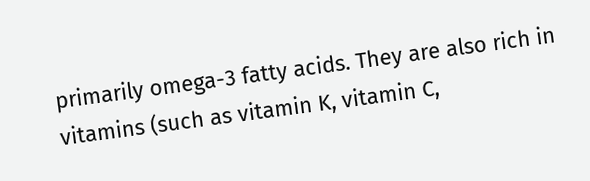primarily omega-3 fatty acids. They are also rich in vitamins (such as vitamin K, vitamin C,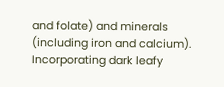and folate) and minerals (including iron and calcium). Incorporating dark leafy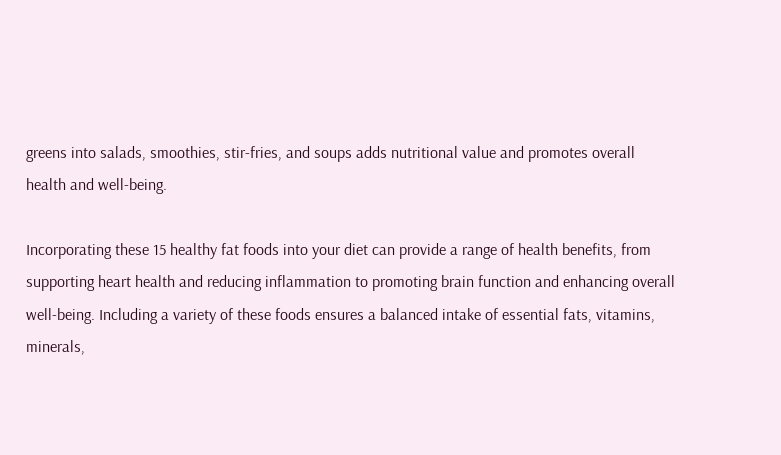greens into salads, smoothies, stir-fries, and soups adds nutritional value and promotes overall health and well-being.

Incorporating these 15 healthy fat foods into your diet can provide a range of health benefits, from supporting heart health and reducing inflammation to promoting brain function and enhancing overall well-being. Including a variety of these foods ensures a balanced intake of essential fats, vitamins, minerals,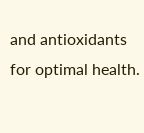and antioxidants for optimal health.